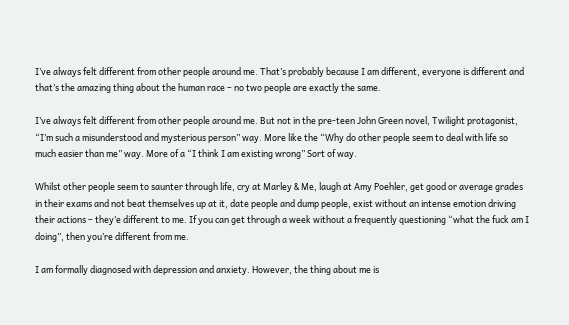I’ve always felt different from other people around me. That’s probably because I am different, everyone is different and that’s the amazing thing about the human race – no two people are exactly the same.

I’ve always felt different from other people around me. But not in the pre-teen John Green novel, Twilight protagonist, “I’m such a misunderstood and mysterious person” way. More like the “Why do other people seem to deal with life so much easier than me” way. More of a “I think I am existing wrong” Sort of way.

Whilst other people seem to saunter through life, cry at Marley & Me, laugh at Amy Poehler, get good or average grades in their exams and not beat themselves up at it, date people and dump people, exist without an intense emotion driving their actions – they’e different to me. If you can get through a week without a frequently questioning “what the fuck am I doing”, then you’re different from me.

I am formally diagnosed with depression and anxiety. However, the thing about me is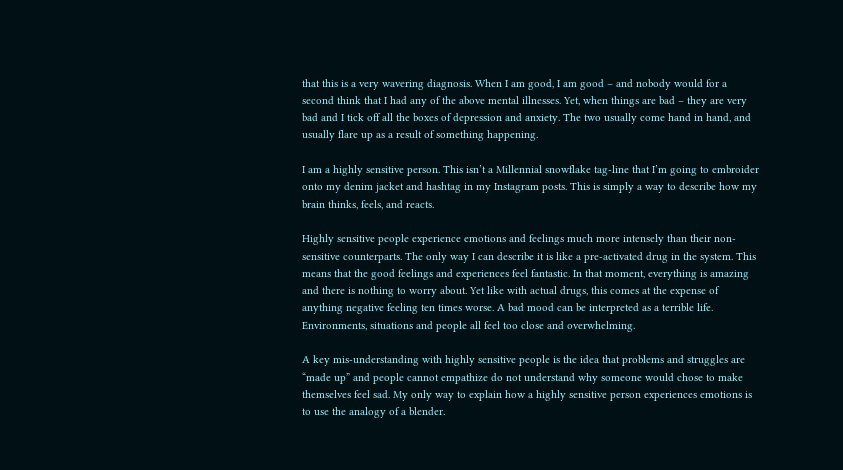that this is a very wavering diagnosis. When I am good, I am good – and nobody would for a second think that I had any of the above mental illnesses. Yet, when things are bad – they are very bad and I tick off all the boxes of depression and anxiety. The two usually come hand in hand, and usually flare up as a result of something happening.

I am a highly sensitive person. This isn’t a Millennial snowflake tag-line that I’m going to embroider onto my denim jacket and hashtag in my Instagram posts. This is simply a way to describe how my brain thinks, feels, and reacts.

Highly sensitive people experience emotions and feelings much more intensely than their non-sensitive counterparts. The only way I can describe it is like a pre-activated drug in the system. This means that the good feelings and experiences feel fantastic. In that moment, everything is amazing and there is nothing to worry about. Yet like with actual drugs, this comes at the expense of anything negative feeling ten times worse. A bad mood can be interpreted as a terrible life. Environments, situations and people all feel too close and overwhelming.

A key mis-understanding with highly sensitive people is the idea that problems and struggles are “made up” and people cannot empathize do not understand why someone would chose to make themselves feel sad. My only way to explain how a highly sensitive person experiences emotions is to use the analogy of a blender.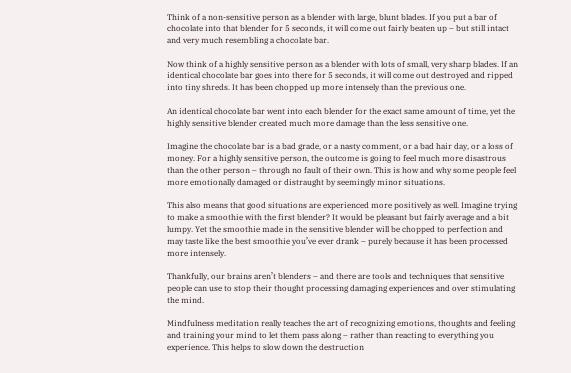Think of a non-sensitive person as a blender with large, blunt blades. If you put a bar of chocolate into that blender for 5 seconds, it will come out fairly beaten up – but still intact and very much resembling a chocolate bar.

Now think of a highly sensitive person as a blender with lots of small, very sharp blades. If an identical chocolate bar goes into there for 5 seconds, it will come out destroyed and ripped into tiny shreds. It has been chopped up more intensely than the previous one.

An identical chocolate bar went into each blender for the exact same amount of time, yet the highly sensitive blender created much more damage than the less sensitive one.

Imagine the chocolate bar is a bad grade, or a nasty comment, or a bad hair day, or a loss of money. For a highly sensitive person, the outcome is going to feel much more disastrous than the other person – through no fault of their own. This is how and why some people feel more emotionally damaged or distraught by seemingly minor situations.

This also means that good situations are experienced more positively as well. Imagine trying to make a smoothie with the first blender? It would be pleasant but fairly average and a bit lumpy. Yet the smoothie made in the sensitive blender will be chopped to perfection and may taste like the best smoothie you’ve ever drank – purely because it has been processed more intensely.

Thankfully, our brains aren’t blenders – and there are tools and techniques that sensitive people can use to stop their thought processing damaging experiences and over stimulating the mind.

Mindfulness meditation really teaches the art of recognizing emotions, thoughts and feeling and training your mind to let them pass along – rather than reacting to everything you experience. This helps to slow down the destruction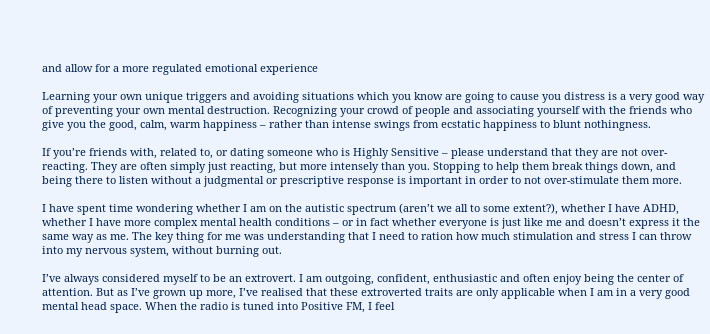and allow for a more regulated emotional experience

Learning your own unique triggers and avoiding situations which you know are going to cause you distress is a very good way of preventing your own mental destruction. Recognizing your crowd of people and associating yourself with the friends who give you the good, calm, warm happiness – rather than intense swings from ecstatic happiness to blunt nothingness.

If you’re friends with, related to, or dating someone who is Highly Sensitive – please understand that they are not over-reacting. They are often simply just reacting, but more intensely than you. Stopping to help them break things down, and being there to listen without a judgmental or prescriptive response is important in order to not over-stimulate them more.

I have spent time wondering whether I am on the autistic spectrum (aren’t we all to some extent?), whether I have ADHD, whether I have more complex mental health conditions – or in fact whether everyone is just like me and doesn’t express it the same way as me. The key thing for me was understanding that I need to ration how much stimulation and stress I can throw into my nervous system, without burning out.

I’ve always considered myself to be an extrovert. I am outgoing, confident, enthusiastic and often enjoy being the center of attention. But as I’ve grown up more, I’ve realised that these extroverted traits are only applicable when I am in a very good mental head space. When the radio is tuned into Positive FM, I feel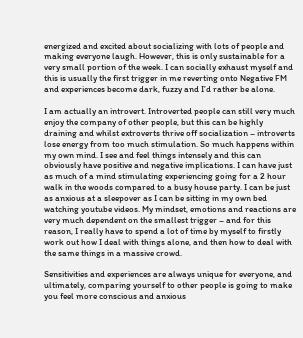energized and excited about socializing with lots of people and making everyone laugh. However, this is only sustainable for a very small portion of the week. I can socially exhaust myself and this is usually the first trigger in me reverting onto Negative FM and experiences become dark, fuzzy and I’d rather be alone.

I am actually an introvert. Introverted people can still very much enjoy the company of other people, but this can be highly draining and whilst extroverts thrive off socialization – introverts lose energy from too much stimulation. So much happens within my own mind. I see and feel things intensely and this can obviously have positive and negative implications. I can have just as much of a mind stimulating experiencing going for a 2 hour walk in the woods compared to a busy house party. I can be just as anxious at a sleepover as I can be sitting in my own bed watching youtube videos. My mindset, emotions and reactions are very much dependent on the smallest trigger – and for this reason, I really have to spend a lot of time by myself to firstly work out how I deal with things alone, and then how to deal with the same things in a massive crowd.

Sensitivities and experiences are always unique for everyone, and ultimately, comparing yourself to other people is going to make you feel more conscious and anxious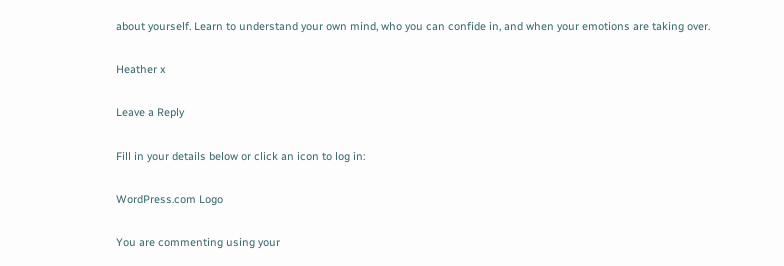about yourself. Learn to understand your own mind, who you can confide in, and when your emotions are taking over.

Heather x

Leave a Reply

Fill in your details below or click an icon to log in:

WordPress.com Logo

You are commenting using your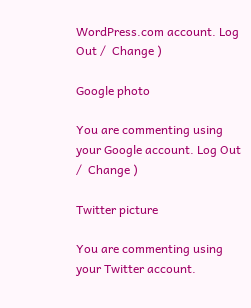WordPress.com account. Log Out /  Change )

Google photo

You are commenting using your Google account. Log Out /  Change )

Twitter picture

You are commenting using your Twitter account.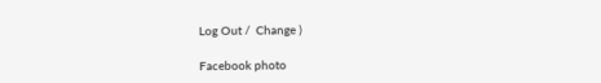Log Out /  Change )

Facebook photo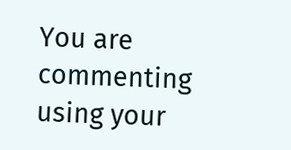You are commenting using your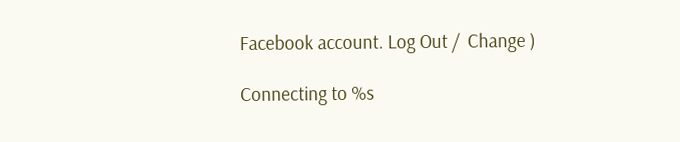Facebook account. Log Out /  Change )

Connecting to %s